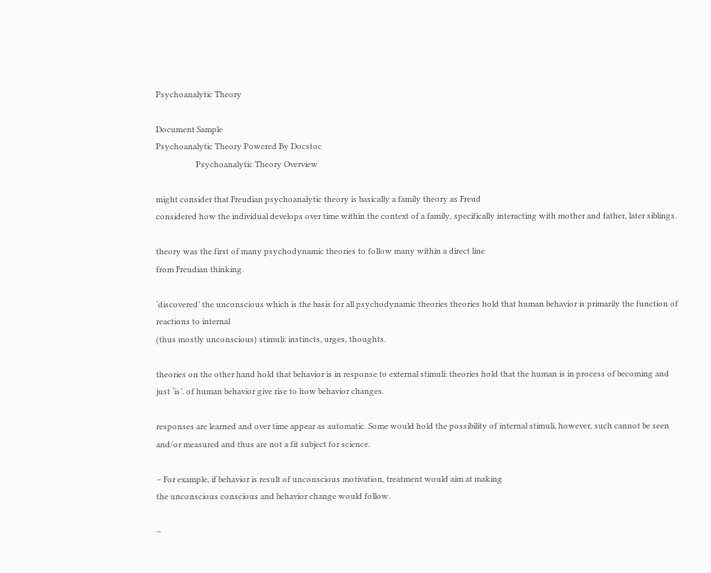Psychoanalytic Theory

Document Sample
Psychoanalytic Theory Powered By Docstoc
                    Psychoanalytic Theory Overview

might consider that Freudian psychoanalytic theory is basically a family theory as Freud
considered how the individual develops over time within the context of a family, specifically interacting with mother and father, later siblings.

theory was the first of many psychodynamic theories to follow many within a direct line
from Freudian thinking.

‘discovered’ the unconscious which is the basis for all psychodynamic theories theories hold that human behavior is primarily the function of reactions to internal
(thus mostly unconscious) stimuli: instincts, urges, thoughts.

theories on the other hand hold that behavior is in response to external stimuli: theories hold that the human is in process of becoming and just ‘is’. of human behavior give rise to how behavior changes.

responses are learned and over time appear as automatic. Some would hold the possibility of internal stimuli, however, such cannot be seen and/or measured and thus are not a fit subject for science.

– For example, if behavior is result of unconscious motivation, treatment would aim at making
the unconscious conscious and behavior change would follow.

–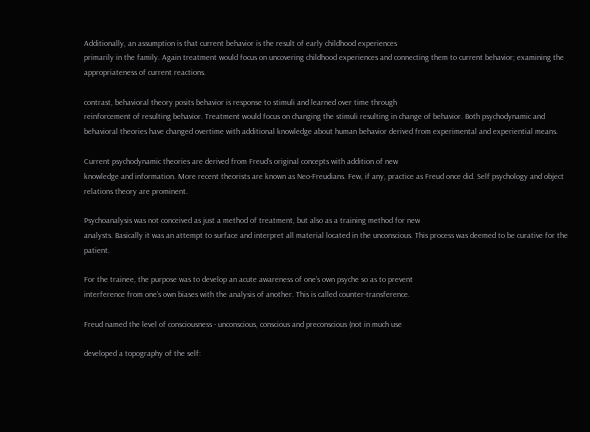Additionally, an assumption is that current behavior is the result of early childhood experiences
primarily in the family. Again treatment would focus on uncovering childhood experiences and connecting them to current behavior; examining the appropriateness of current reactions.

contrast, behavioral theory posits behavior is response to stimuli and learned over time through
reinforcement of resulting behavior. Treatment would focus on changing the stimuli resulting in change of behavior. Both psychodynamic and behavioral theories have changed overtime with additional knowledge about human behavior derived from experimental and experiential means.

Current psychodynamic theories are derived from Freud’s original concepts with addition of new
knowledge and information. More recent theorists are known as Neo-Freudians. Few, if any, practice as Freud once did. Self psychology and object relations theory are prominent.

Psychoanalysis was not conceived as just a method of treatment, but also as a training method for new
analysts. Basically it was an attempt to surface and interpret all material located in the unconscious. This process was deemed to be curative for the patient.

For the trainee, the purpose was to develop an acute awareness of one’s own psyche so as to prevent
interference from one’s own biases with the analysis of another. This is called counter-transference.

Freud named the level of consciousness - unconscious, conscious and preconscious (not in much use

developed a topography of the self: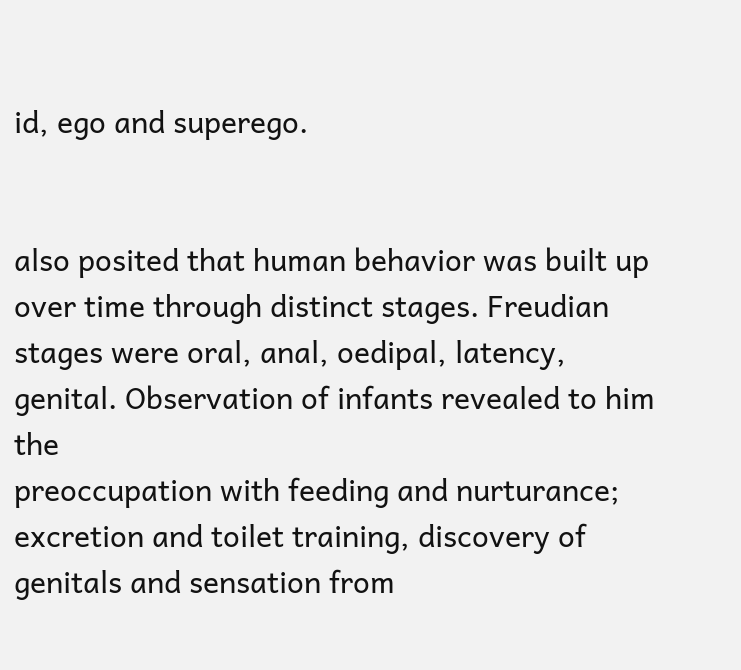id, ego and superego.


also posited that human behavior was built up over time through distinct stages. Freudian stages were oral, anal, oedipal, latency, genital. Observation of infants revealed to him the
preoccupation with feeding and nurturance; excretion and toilet training, discovery of genitals and sensation from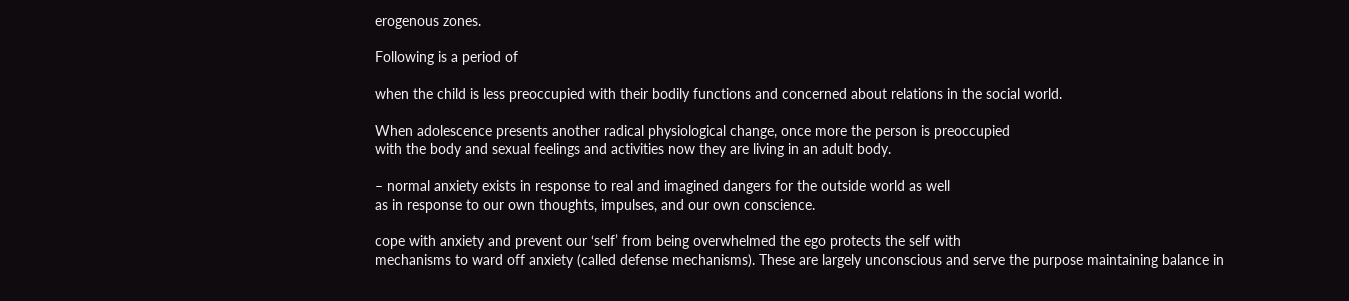erogenous zones.

Following is a period of

when the child is less preoccupied with their bodily functions and concerned about relations in the social world.

When adolescence presents another radical physiological change, once more the person is preoccupied
with the body and sexual feelings and activities now they are living in an adult body.

– normal anxiety exists in response to real and imagined dangers for the outside world as well
as in response to our own thoughts, impulses, and our own conscience.

cope with anxiety and prevent our ‘self’ from being overwhelmed the ego protects the self with
mechanisms to ward off anxiety (called defense mechanisms). These are largely unconscious and serve the purpose maintaining balance in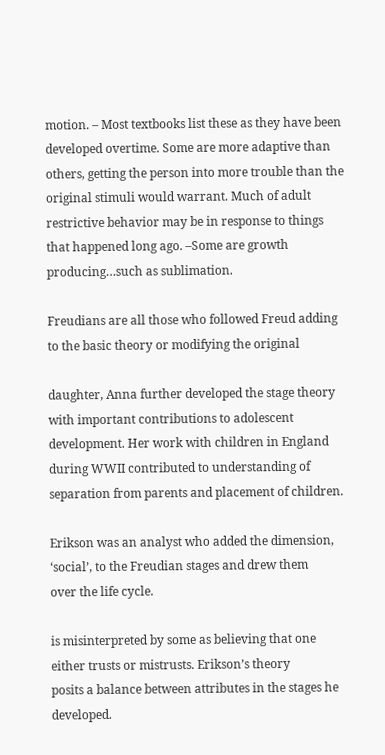motion. – Most textbooks list these as they have been developed overtime. Some are more adaptive than others, getting the person into more trouble than the original stimuli would warrant. Much of adult restrictive behavior may be in response to things that happened long ago. –Some are growth producing…such as sublimation.

Freudians are all those who followed Freud adding to the basic theory or modifying the original

daughter, Anna further developed the stage theory with important contributions to adolescent
development. Her work with children in England during WWII contributed to understanding of separation from parents and placement of children.

Erikson was an analyst who added the dimension, ‘social’, to the Freudian stages and drew them
over the life cycle.

is misinterpreted by some as believing that one either trusts or mistrusts. Erikson’s theory
posits a balance between attributes in the stages he developed.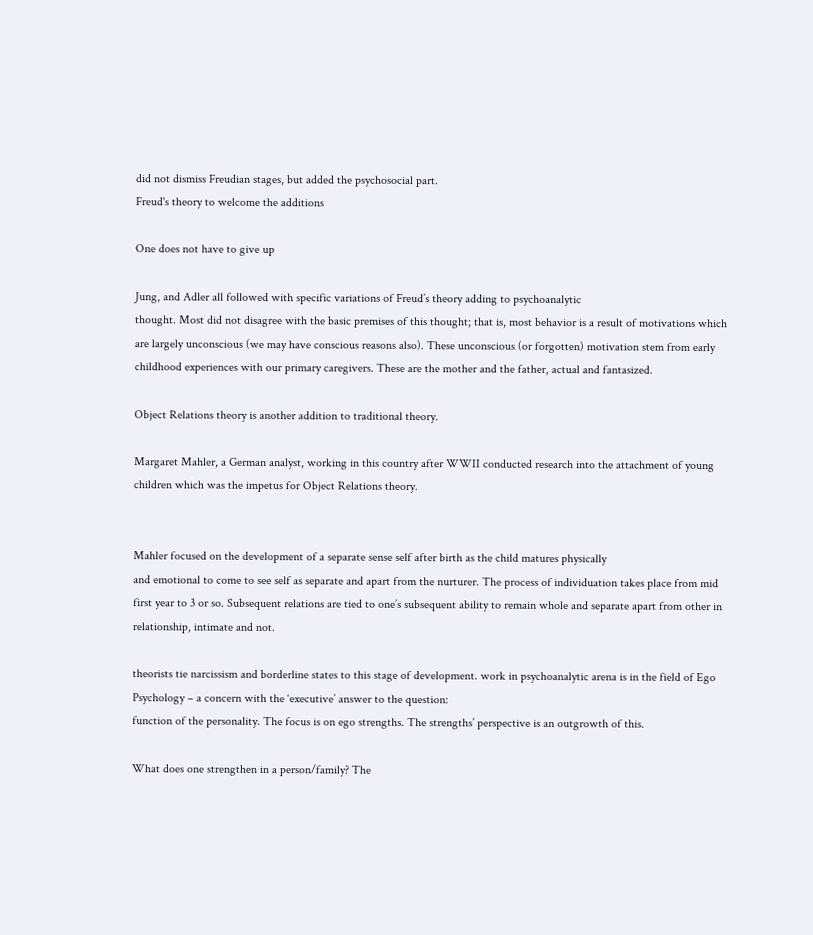did not dismiss Freudian stages, but added the psychosocial part.
Freud's theory to welcome the additions

One does not have to give up

Jung, and Adler all followed with specific variations of Freud’s theory adding to psychoanalytic
thought. Most did not disagree with the basic premises of this thought; that is, most behavior is a result of motivations which are largely unconscious (we may have conscious reasons also). These unconscious (or forgotten) motivation stem from early childhood experiences with our primary caregivers. These are the mother and the father, actual and fantasized.

Object Relations theory is another addition to traditional theory.

Margaret Mahler, a German analyst, working in this country after WWII conducted research into the attachment of young children which was the impetus for Object Relations theory.


Mahler focused on the development of a separate sense self after birth as the child matures physically
and emotional to come to see self as separate and apart from the nurturer. The process of individuation takes place from mid first year to 3 or so. Subsequent relations are tied to one’s subsequent ability to remain whole and separate apart from other in relationship, intimate and not.

theorists tie narcissism and borderline states to this stage of development. work in psychoanalytic arena is in the field of Ego Psychology – a concern with the ‘executive’ answer to the question:
function of the personality. The focus is on ego strengths. The strengths’ perspective is an outgrowth of this.

What does one strengthen in a person/family? The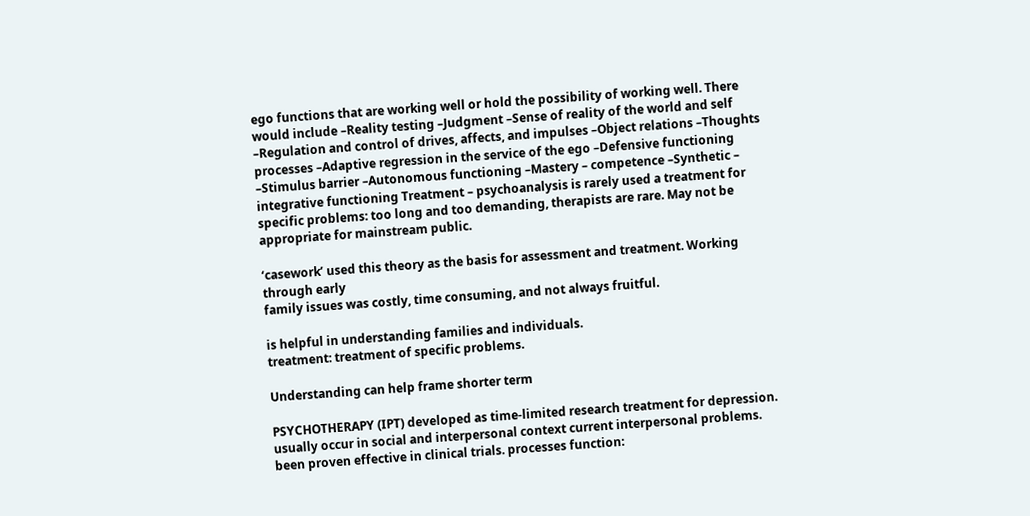ego functions that are working well or hold the possibility of working well. There would include –Reality testing –Judgment –Sense of reality of the world and self –Regulation and control of drives, affects, and impulses –Object relations –Thoughts processes –Adaptive regression in the service of the ego –Defensive functioning –Stimulus barrier –Autonomous functioning –Mastery – competence –Synthetic – integrative functioning Treatment – psychoanalysis is rarely used a treatment for specific problems: too long and too demanding, therapists are rare. May not be appropriate for mainstream public.

‘casework’ used this theory as the basis for assessment and treatment. Working through early
family issues was costly, time consuming, and not always fruitful.

is helpful in understanding families and individuals.
treatment: treatment of specific problems.

Understanding can help frame shorter term

PSYCHOTHERAPY (IPT) developed as time-limited research treatment for depression. usually occur in social and interpersonal context current interpersonal problems. been proven effective in clinical trials. processes function: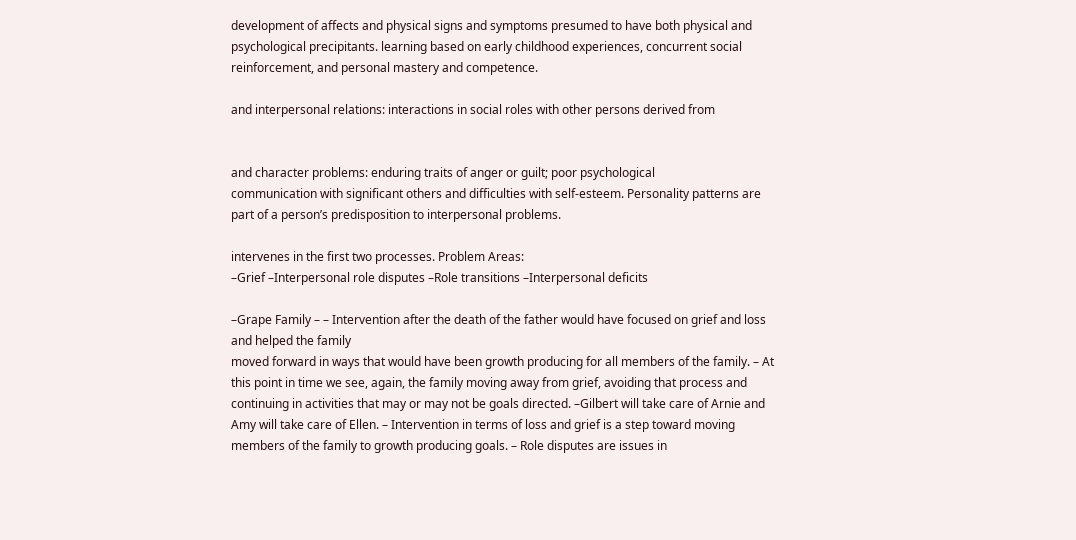development of affects and physical signs and symptoms presumed to have both physical and psychological precipitants. learning based on early childhood experiences, concurrent social reinforcement, and personal mastery and competence.

and interpersonal relations: interactions in social roles with other persons derived from


and character problems: enduring traits of anger or guilt; poor psychological
communication with significant others and difficulties with self-esteem. Personality patterns are part of a person’s predisposition to interpersonal problems.

intervenes in the first two processes. Problem Areas:
–Grief –Interpersonal role disputes –Role transitions –Interpersonal deficits

–Grape Family – – Intervention after the death of the father would have focused on grief and loss and helped the family
moved forward in ways that would have been growth producing for all members of the family. – At this point in time we see, again, the family moving away from grief, avoiding that process and continuing in activities that may or may not be goals directed. –Gilbert will take care of Arnie and Amy will take care of Ellen. – Intervention in terms of loss and grief is a step toward moving members of the family to growth producing goals. – Role disputes are issues in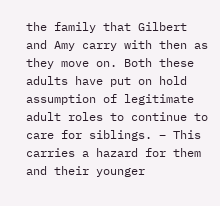the family that Gilbert and Amy carry with then as they move on. Both these adults have put on hold assumption of legitimate adult roles to continue to care for siblings. – This carries a hazard for them and their younger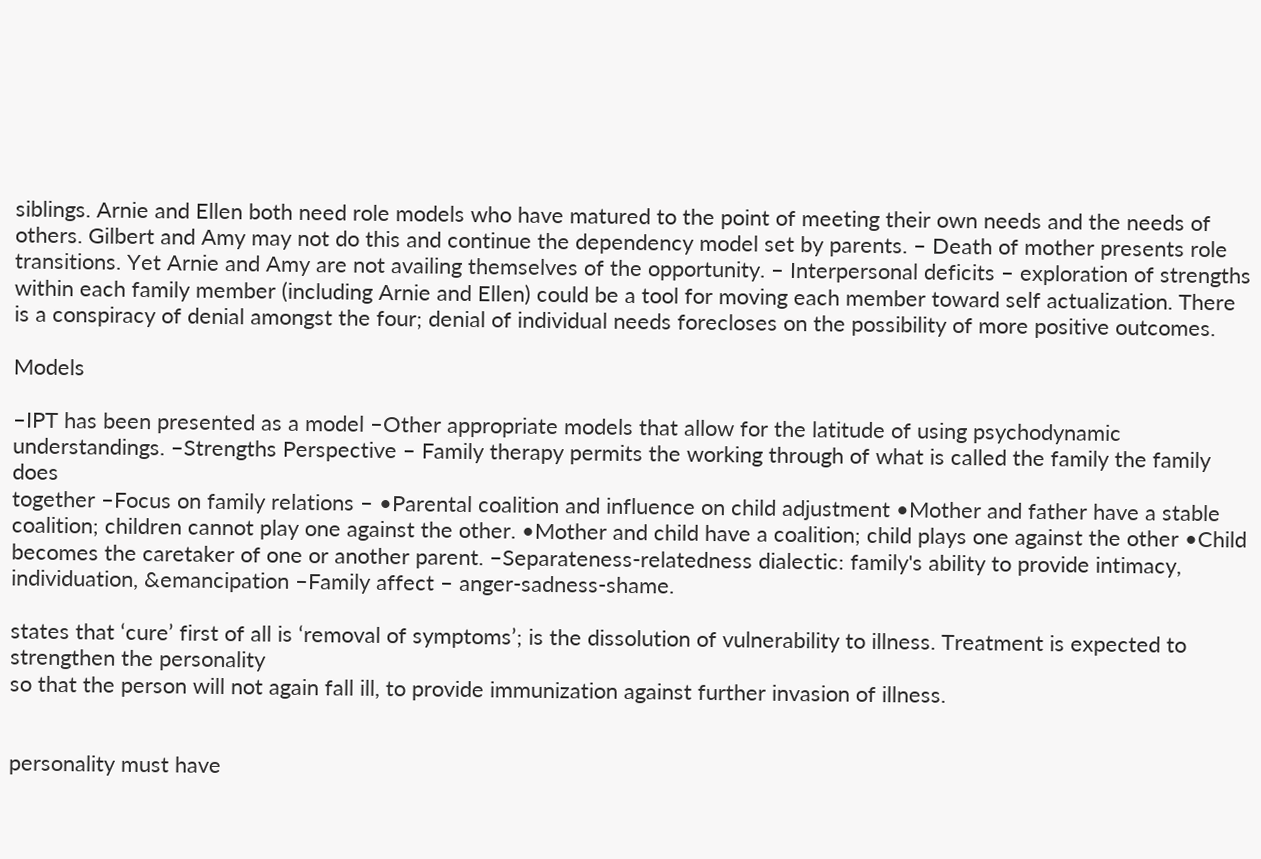siblings. Arnie and Ellen both need role models who have matured to the point of meeting their own needs and the needs of others. Gilbert and Amy may not do this and continue the dependency model set by parents. – Death of mother presents role transitions. Yet Arnie and Amy are not availing themselves of the opportunity. – Interpersonal deficits – exploration of strengths within each family member (including Arnie and Ellen) could be a tool for moving each member toward self actualization. There is a conspiracy of denial amongst the four; denial of individual needs forecloses on the possibility of more positive outcomes.

Models

–IPT has been presented as a model –Other appropriate models that allow for the latitude of using psychodynamic understandings. –Strengths Perspective – Family therapy permits the working through of what is called the family the family does
together –Focus on family relations – •Parental coalition and influence on child adjustment •Mother and father have a stable coalition; children cannot play one against the other. •Mother and child have a coalition; child plays one against the other •Child becomes the caretaker of one or another parent. –Separateness-relatedness dialectic: family's ability to provide intimacy, individuation, &emancipation –Family affect – anger-sadness-shame.

states that ‘cure’ first of all is ‘removal of symptoms’; is the dissolution of vulnerability to illness. Treatment is expected to strengthen the personality
so that the person will not again fall ill, to provide immunization against further invasion of illness.


personality must have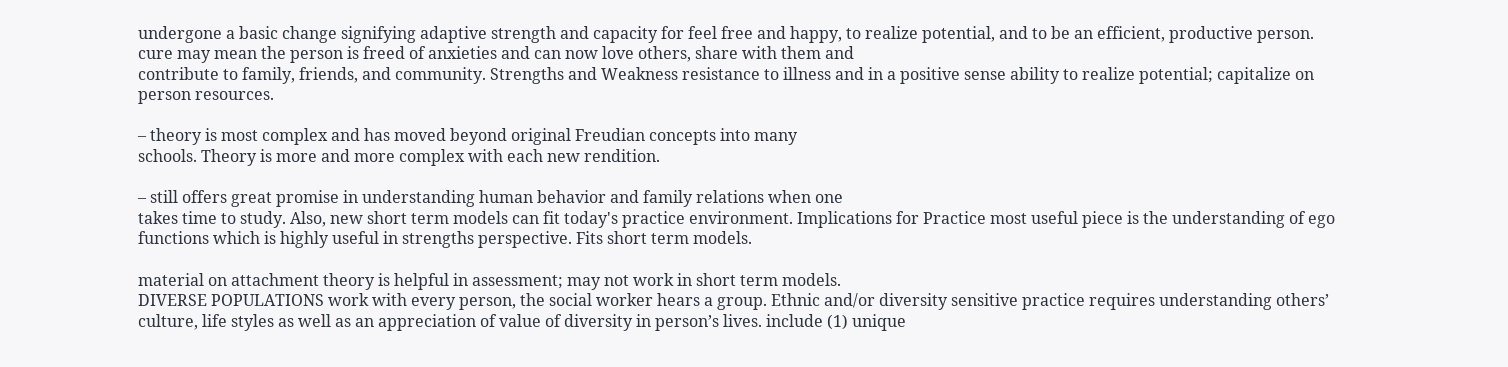undergone a basic change signifying adaptive strength and capacity for feel free and happy, to realize potential, and to be an efficient, productive person. cure may mean the person is freed of anxieties and can now love others, share with them and
contribute to family, friends, and community. Strengths and Weakness resistance to illness and in a positive sense ability to realize potential; capitalize on person resources.

– theory is most complex and has moved beyond original Freudian concepts into many
schools. Theory is more and more complex with each new rendition.

– still offers great promise in understanding human behavior and family relations when one
takes time to study. Also, new short term models can fit today's practice environment. Implications for Practice most useful piece is the understanding of ego functions which is highly useful in strengths perspective. Fits short term models.

material on attachment theory is helpful in assessment; may not work in short term models.
DIVERSE POPULATIONS work with every person, the social worker hears a group. Ethnic and/or diversity sensitive practice requires understanding others’ culture, life styles as well as an appreciation of value of diversity in person’s lives. include (1) unique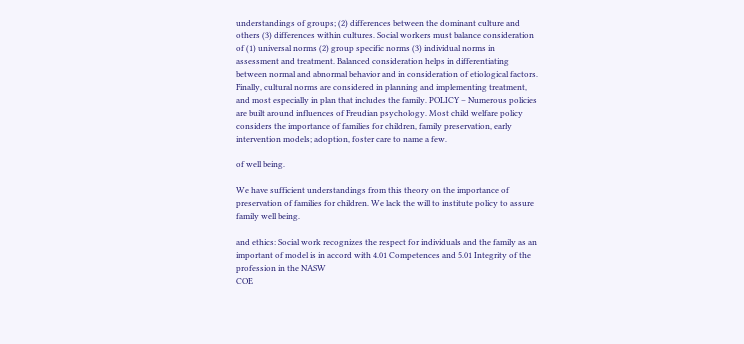understandings of groups; (2) differences between the dominant culture and others (3) differences within cultures. Social workers must balance consideration of (1) universal norms (2) group specific norms (3) individual norms in assessment and treatment. Balanced consideration helps in differentiating between normal and abnormal behavior and in consideration of etiological factors. Finally, cultural norms are considered in planning and implementing treatment, and most especially in plan that includes the family. POLICY – Numerous policies are built around influences of Freudian psychology. Most child welfare policy considers the importance of families for children, family preservation, early intervention models; adoption, foster care to name a few.

of well being.

We have sufficient understandings from this theory on the importance of preservation of families for children. We lack the will to institute policy to assure family well being.

and ethics: Social work recognizes the respect for individuals and the family as an important of model is in accord with 4.01 Competences and 5.01 Integrity of the profession in the NASW
COE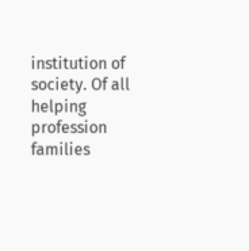institution of society. Of all helping profession families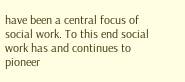have been a central focus of social work. To this end social work has and continues to pioneer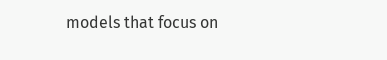models that focus on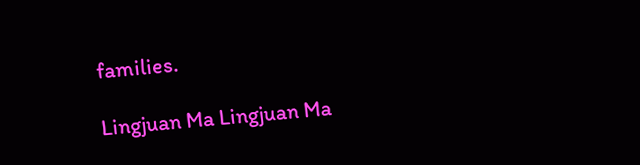families.

Lingjuan Ma Lingjuan Ma